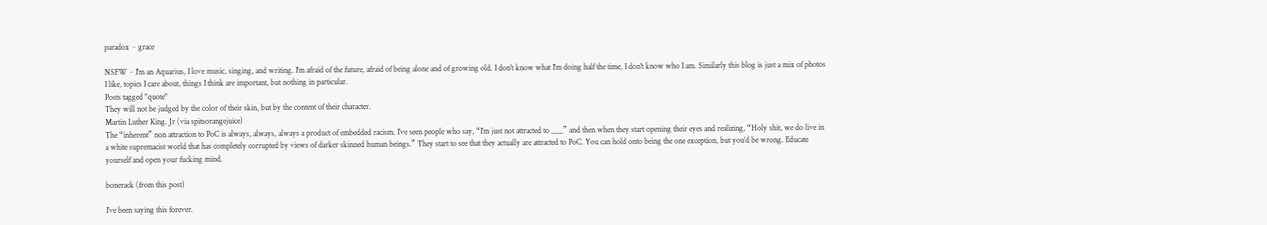paradox ~ grace

NSFW ~ I'm an Aquarius, I love music, singing, and writing. I'm afraid of the future, afraid of being alone and of growing old. I don't know what I'm doing half the time, I don't know who I am. Similarly this blog is just a mix of photos I like, topics I care about, things I think are important, but nothing in particular.
Posts tagged "quote"
They will not be judged by the color of their skin, but by the content of their character.
Martin Luther King. Jr (via spitsorangejuice)
The “inherent” non attraction to PoC is always, always, always a product of embedded racism. I’ve seen people who say, “I’m just not attracted to ___” and then when they start opening their eyes and realizing, “Holy shit, we do live in a white supremacist world that has completely corrupted by views of darker skinned human beings.” They start to see that they actually are attracted to PoC. You can hold onto being the one exception, but you’d be wrong. Educate yourself and open your fucking mind.

bonerack (from this post)

I’ve been saying this forever.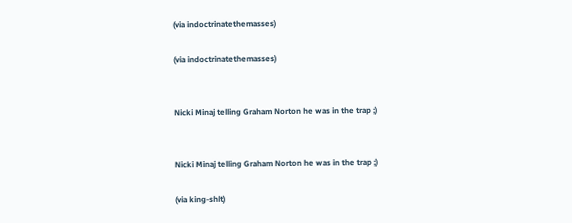(via indoctrinatethemasses)

(via indoctrinatethemasses)


Nicki Minaj telling Graham Norton he was in the trap ;)


Nicki Minaj telling Graham Norton he was in the trap ;)

(via king-shlt)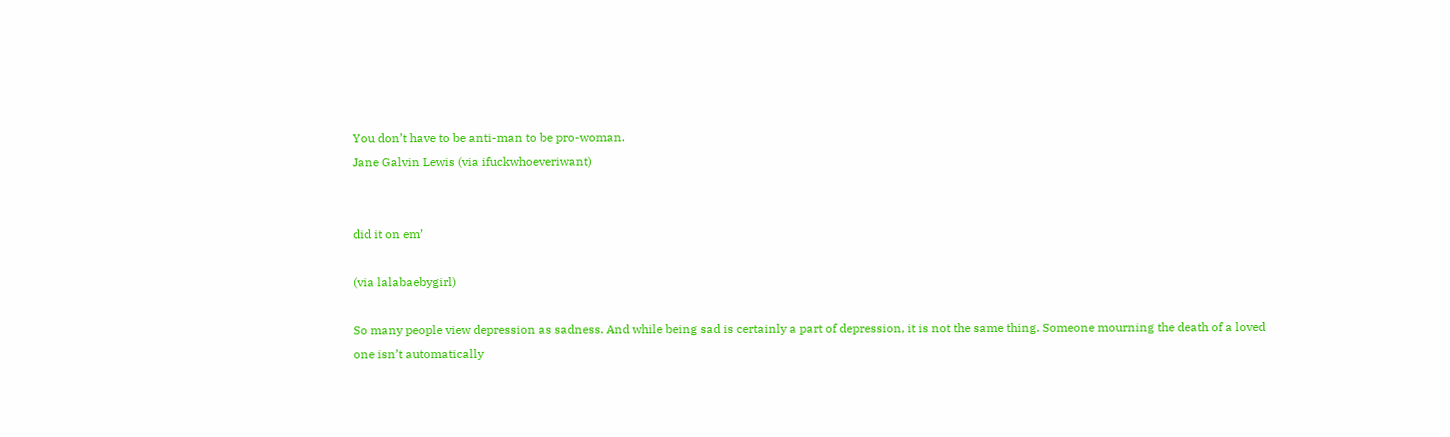You don’t have to be anti-man to be pro-woman.
Jane Galvin Lewis (via ifuckwhoeveriwant)


did it on em’

(via lalabaebygirl)

So many people view depression as sadness. And while being sad is certainly a part of depression, it is not the same thing. Someone mourning the death of a loved one isn’t automatically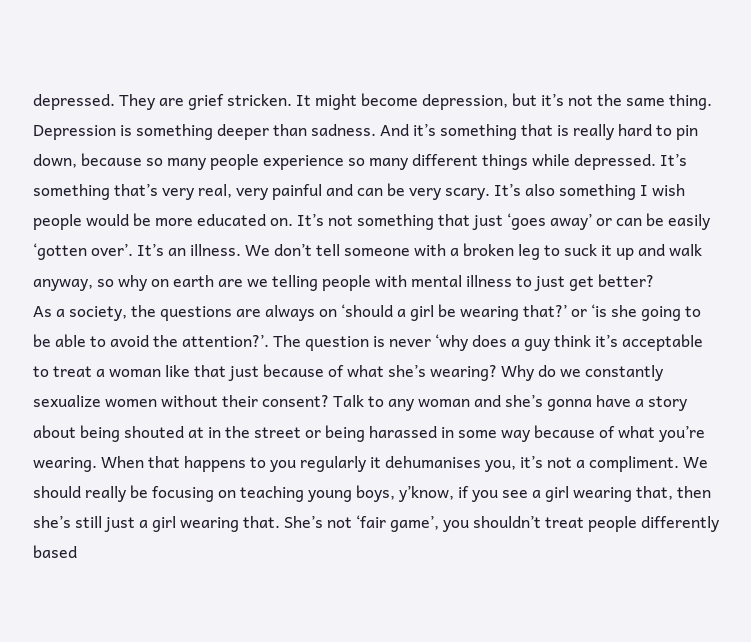depressed. They are grief stricken. It might become depression, but it’s not the same thing. Depression is something deeper than sadness. And it’s something that is really hard to pin down, because so many people experience so many different things while depressed. It’s something that’s very real, very painful and can be very scary. It’s also something I wish people would be more educated on. It’s not something that just ‘goes away’ or can be easily ‘gotten over’. It’s an illness. We don’t tell someone with a broken leg to suck it up and walk anyway, so why on earth are we telling people with mental illness to just get better?
As a society, the questions are always on ‘should a girl be wearing that?’ or ‘is she going to be able to avoid the attention?’. The question is never ‘why does a guy think it’s acceptable to treat a woman like that just because of what she’s wearing? Why do we constantly sexualize women without their consent? Talk to any woman and she’s gonna have a story about being shouted at in the street or being harassed in some way because of what you’re wearing. When that happens to you regularly it dehumanises you, it’s not a compliment. We should really be focusing on teaching young boys, y’know, if you see a girl wearing that, then she’s still just a girl wearing that. She’s not ‘fair game’, you shouldn’t treat people differently based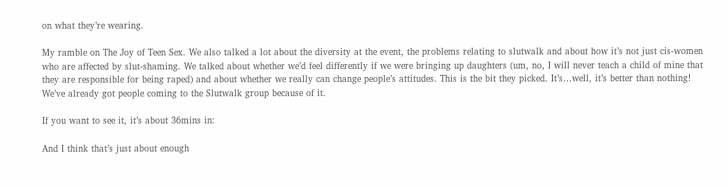on what they’re wearing.

My ramble on The Joy of Teen Sex. We also talked a lot about the diversity at the event, the problems relating to slutwalk and about how it’s not just cis-women who are affected by slut-shaming. We talked about whether we’d feel differently if we were bringing up daughters (um, no, I will never teach a child of mine that they are responsible for being raped) and about whether we really can change people’s attitudes. This is the bit they picked. It’s…well, it’s better than nothing! We’ve already got people coming to the Slutwalk group because of it.

If you want to see it, it’s about 36mins in:

And I think that’s just about enough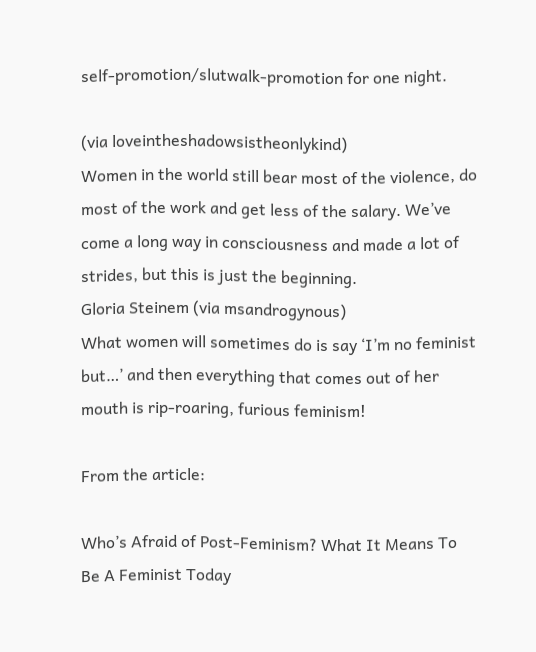self-promotion/slutwalk-promotion for one night.

(via loveintheshadowsistheonlykind)
Women in the world still bear most of the violence, do most of the work and get less of the salary. We’ve come a long way in consciousness and made a lot of strides, but this is just the beginning.
Gloria Steinem (via msandrogynous)
What women will sometimes do is say ‘I’m no feminist but…’ and then everything that comes out of her mouth is rip-roaring, furious feminism!

From the article:

Who’s Afraid of Post-Feminism? What It Means To Be A Feminist Today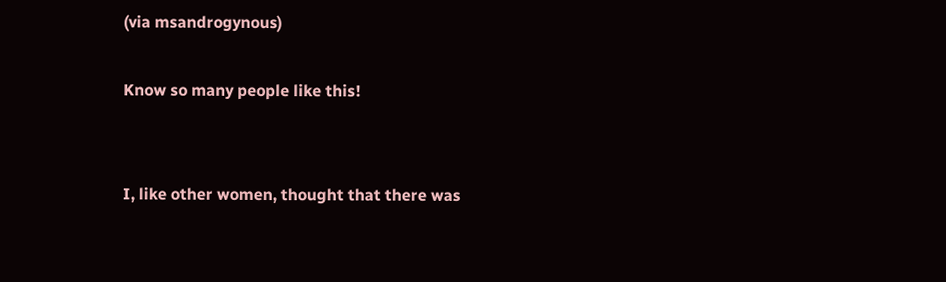(via msandrogynous)

Know so many people like this!


I, like other women, thought that there was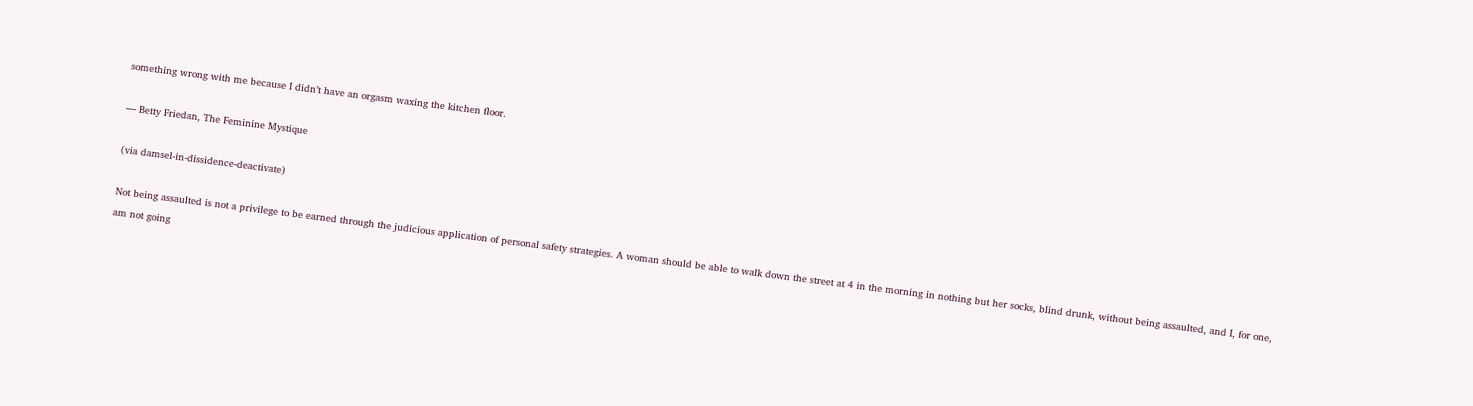something wrong with me because I didn’t have an orgasm waxing the kitchen floor.

— Betty Friedan, The Feminine Mystique

(via damsel-in-dissidence-deactivate)

Not being assaulted is not a privilege to be earned through the judicious application of personal safety strategies. A woman should be able to walk down the street at 4 in the morning in nothing but her socks, blind drunk, without being assaulted, and I, for one, am not going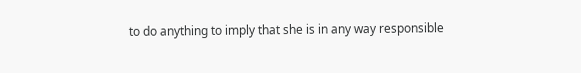to do anything to imply that she is in any way responsible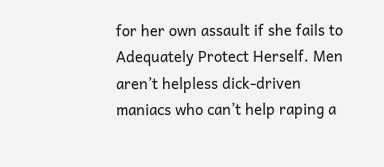for her own assault if she fails to Adequately Protect Herself. Men aren’t helpless dick-driven maniacs who can’t help raping a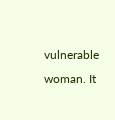vulnerable woman. It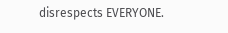disrespects EVERYONE.